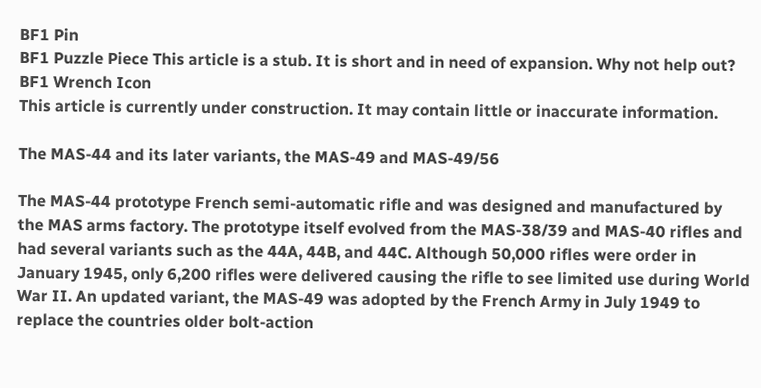BF1 Pin
BF1 Puzzle Piece This article is a stub. It is short and in need of expansion. Why not help out?
BF1 Wrench Icon
This article is currently under construction. It may contain little or inaccurate information.

The MAS-44 and its later variants, the MAS-49 and MAS-49/56

The MAS-44 prototype French semi-automatic rifle and was designed and manufactured by the MAS arms factory. The prototype itself evolved from the MAS-38/39 and MAS-40 rifles and had several variants such as the 44A, 44B, and 44C. Although 50,000 rifles were order in January 1945, only 6,200 rifles were delivered causing the rifle to see limited use during World War II. An updated variant, the MAS-49 was adopted by the French Army in July 1949 to replace the countries older bolt-action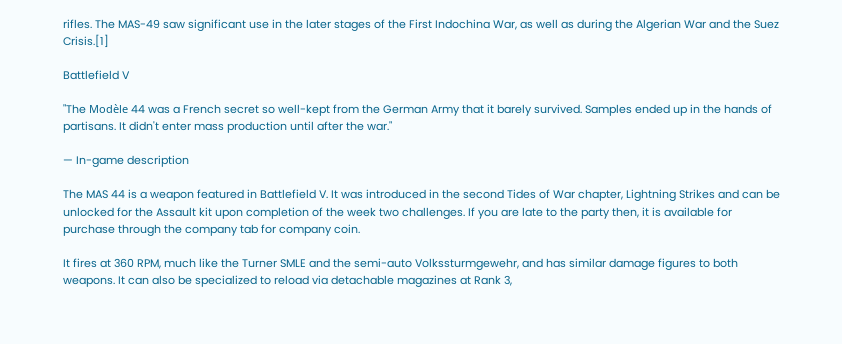rifles. The MAS-49 saw significant use in the later stages of the First Indochina War, as well as during the Algerian War and the Suez Crisis.[1]

Battlefield V

"The Modèle 44 was a French secret so well-kept from the German Army that it barely survived. Samples ended up in the hands of partisans. It didn't enter mass production until after the war."

— In-game description

The MAS 44 is a weapon featured in Battlefield V. It was introduced in the second Tides of War chapter, Lightning Strikes and can be unlocked for the Assault kit upon completion of the week two challenges. If you are late to the party then, it is available for purchase through the company tab for company coin.

It fires at 360 RPM, much like the Turner SMLE and the semi-auto Volkssturmgewehr, and has similar damage figures to both weapons. It can also be specialized to reload via detachable magazines at Rank 3,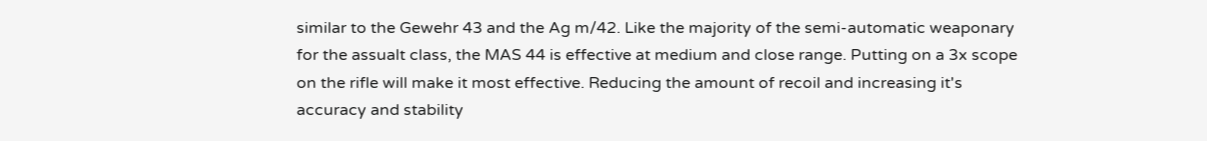similar to the Gewehr 43 and the Ag m/42. Like the majority of the semi-automatic weaponary for the assualt class, the MAS 44 is effective at medium and close range. Putting on a 3x scope on the rifle will make it most effective. Reducing the amount of recoil and increasing it's accuracy and stability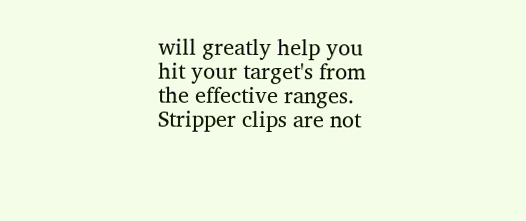will greatly help you hit your target's from the effective ranges. Stripper clips are not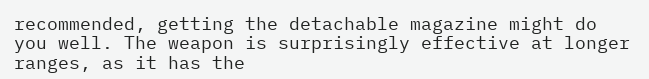recommended, getting the detachable magazine might do you well. The weapon is surprisingly effective at longer ranges, as it has the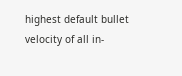highest default bullet velocity of all in-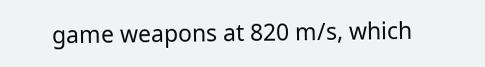game weapons at 820 m/s, which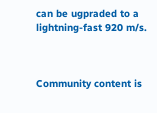can be ugpraded to a lightning-fast 920 m/s.



Community content is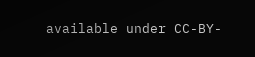available under CC-BY-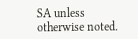SA unless otherwise noted.